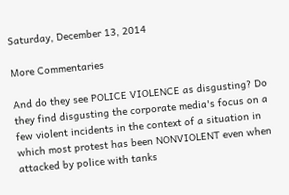Saturday, December 13, 2014

More Commentaries

And do they see POLICE VIOLENCE as disgusting? Do they find disgusting the corporate media's focus on a few violent incidents in the context of a situation in which most protest has been NONVIOLENT even when attacked by police with tanks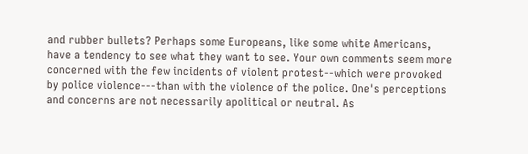and rubber bullets? Perhaps some Europeans, like some white Americans, have a tendency to see what they want to see. Your own comments seem more concerned with the few incidents of violent protest--which were provoked by police violence---than with the violence of the police. One's perceptions and concerns are not necessarily apolitical or neutral. As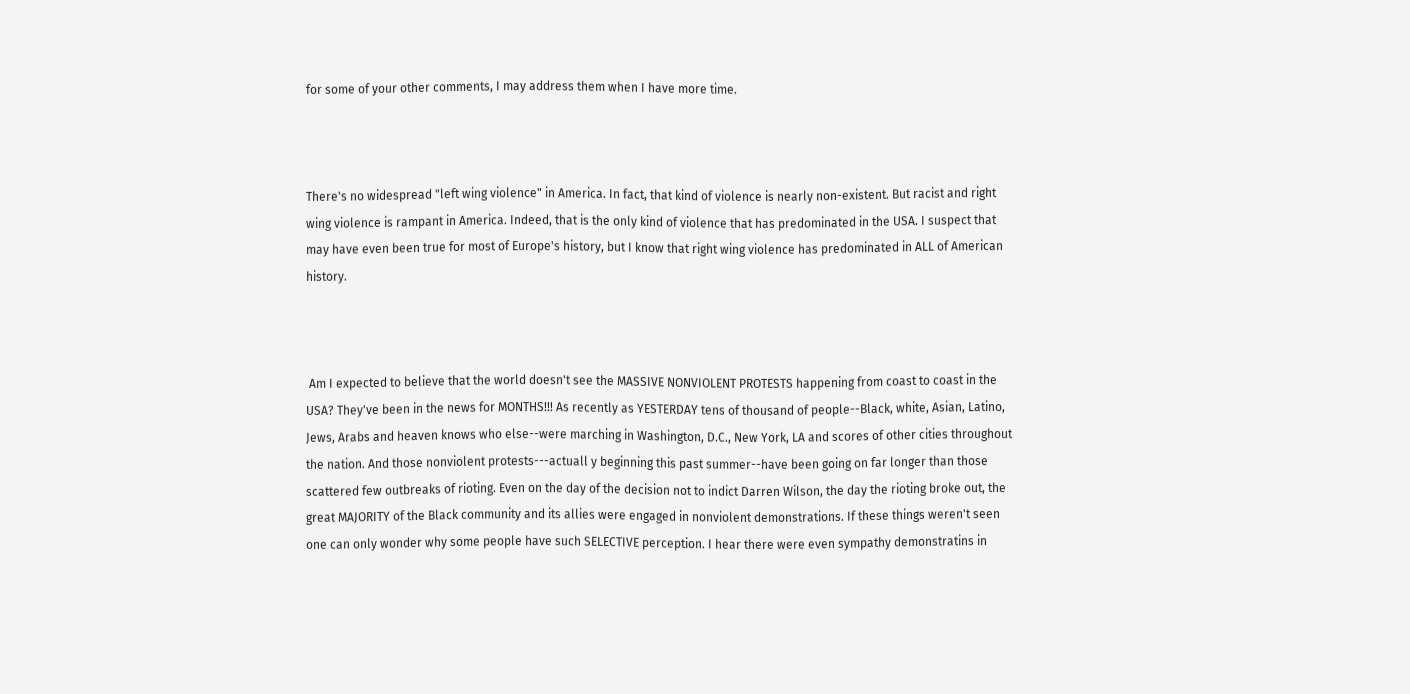for some of your other comments, I may address them when I have more time.



There's no widespread "left wing violence" in America. In fact, that kind of violence is nearly non-existent. But racist and right wing violence is rampant in America. Indeed, that is the only kind of violence that has predominated in the USA. I suspect that may have even been true for most of Europe's history, but I know that right wing violence has predominated in ALL of American history.



 Am I expected to believe that the world doesn't see the MASSIVE NONVIOLENT PROTESTS happening from coast to coast in the USA? They've been in the news for MONTHS!!! As recently as YESTERDAY tens of thousand of people--Black, white, Asian, Latino, Jews, Arabs and heaven knows who else--were marching in Washington, D.C., New York, LA and scores of other cities throughout the nation. And those nonviolent protests---actuall y beginning this past summer--have been going on far longer than those scattered few outbreaks of rioting. Even on the day of the decision not to indict Darren Wilson, the day the rioting broke out, the great MAJORITY of the Black community and its allies were engaged in nonviolent demonstrations. If these things weren't seen one can only wonder why some people have such SELECTIVE perception. I hear there were even sympathy demonstratins in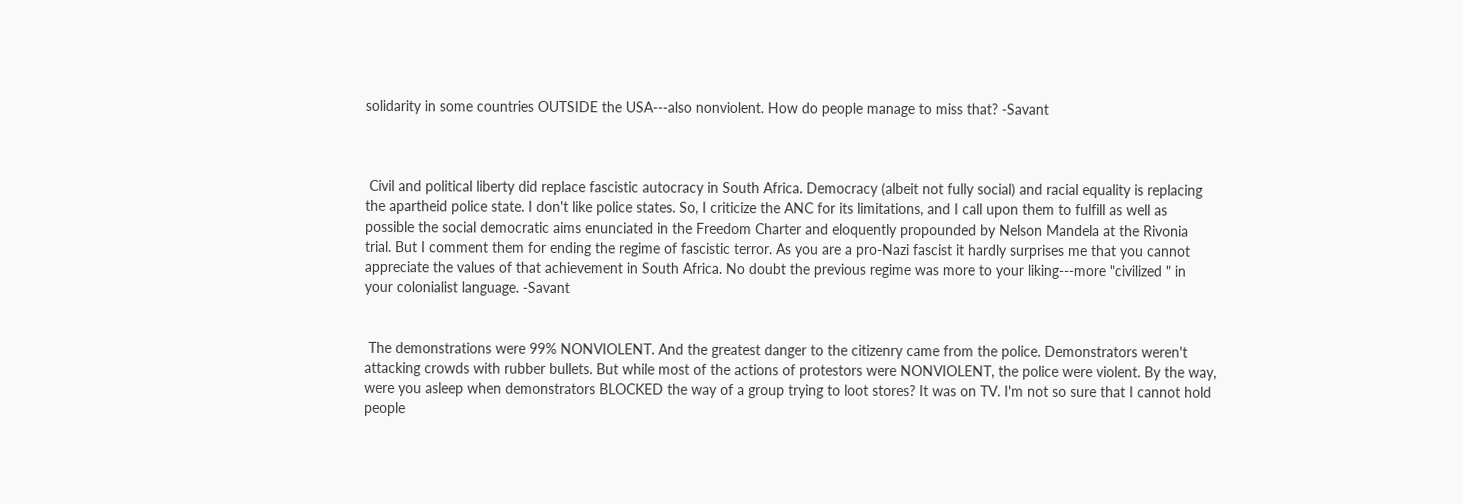solidarity in some countries OUTSIDE the USA---also nonviolent. How do people manage to miss that? -Savant



 Civil and political liberty did replace fascistic autocracy in South Africa. Democracy (albeit not fully social) and racial equality is replacing the apartheid police state. I don't like police states. So, I criticize the ANC for its limitations, and I call upon them to fulfill as well as possible the social democratic aims enunciated in the Freedom Charter and eloquently propounded by Nelson Mandela at the Rivonia trial. But I comment them for ending the regime of fascistic terror. As you are a pro-Nazi fascist it hardly surprises me that you cannot appreciate the values of that achievement in South Africa. No doubt the previous regime was more to your liking---more "civilized " in your colonialist language. -Savant


 The demonstrations were 99% NONVIOLENT. And the greatest danger to the citizenry came from the police. Demonstrators weren't attacking crowds with rubber bullets. But while most of the actions of protestors were NONVIOLENT, the police were violent. By the way, were you asleep when demonstrators BLOCKED the way of a group trying to loot stores? It was on TV. I'm not so sure that I cannot hold people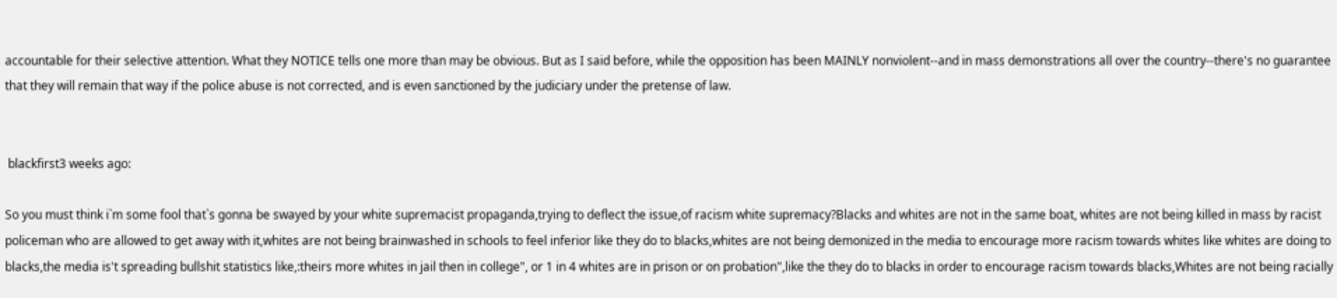accountable for their selective attention. What they NOTICE tells one more than may be obvious. But as I said before, while the opposition has been MAINLY nonviolent--and in mass demonstrations all over the country--there's no guarantee that they will remain that way if the police abuse is not corrected, and is even sanctioned by the judiciary under the pretense of law.


 blackfirst3 weeks ago:

So you must think i`m some fool that`s gonna be swayed by your white supremacist propaganda,trying to deflect the issue,of racism white supremacy?Blacks and whites are not in the same boat, whites are not being killed in mass by racist policeman who are allowed to get away with it,whites are not being brainwashed in schools to feel inferior like they do to blacks,whites are not being demonized in the media to encourage more racism towards whites like whites are doing to blacks,the media is't spreading bullshit statistics like,:theirs more whites in jail then in college", or 1 in 4 whites are in prison or on probation",like the they do to blacks in order to encourage racism towards blacks,Whites are not being racially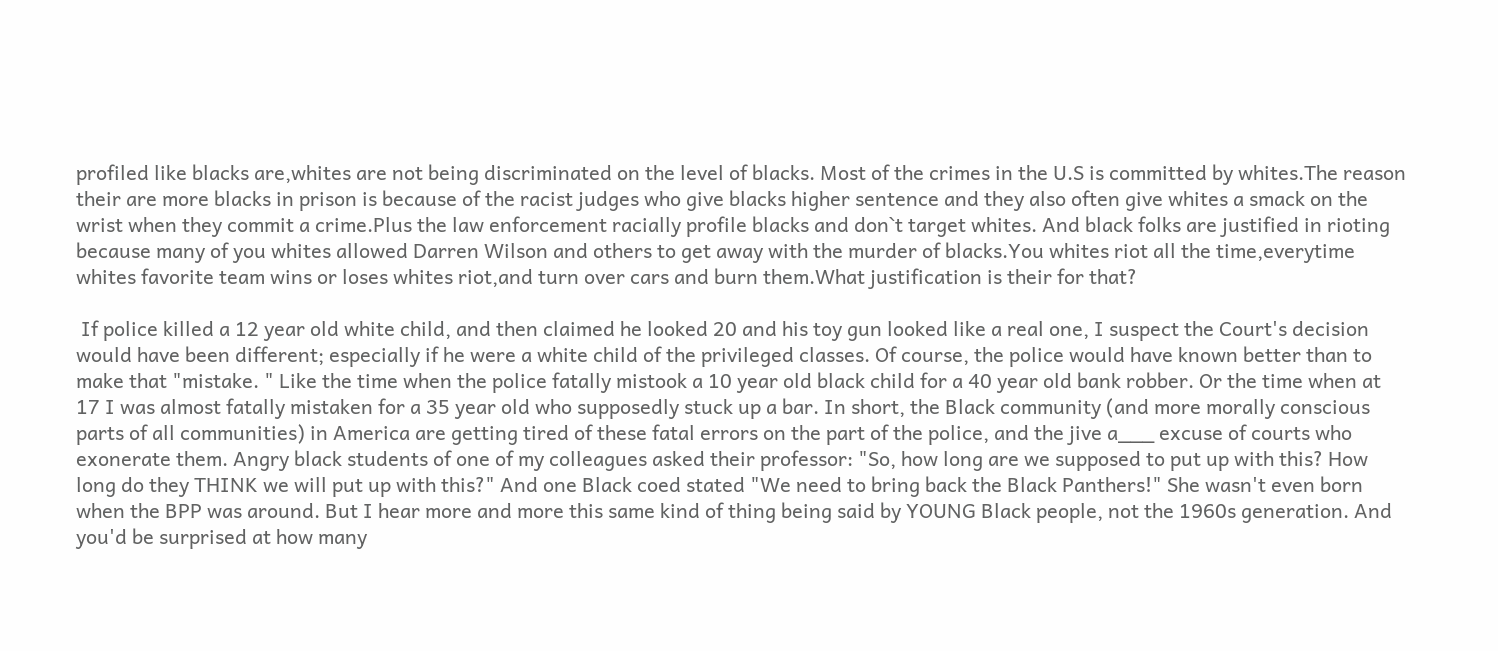profiled like blacks are,whites are not being discriminated on the level of blacks. Most of the crimes in the U.S is committed by whites.The reason their are more blacks in prison is because of the racist judges who give blacks higher sentence and they also often give whites a smack on the wrist when they commit a crime.Plus the law enforcement racially profile blacks and don`t target whites. And black folks are justified in rioting because many of you whites allowed Darren Wilson and others to get away with the murder of blacks.You whites riot all the time,everytime whites favorite team wins or loses whites riot,and turn over cars and burn them.What justification is their for that?

 If police killed a 12 year old white child, and then claimed he looked 20 and his toy gun looked like a real one, I suspect the Court's decision would have been different; especially if he were a white child of the privileged classes. Of course, the police would have known better than to make that "mistake. " Like the time when the police fatally mistook a 10 year old black child for a 40 year old bank robber. Or the time when at 17 I was almost fatally mistaken for a 35 year old who supposedly stuck up a bar. In short, the Black community (and more morally conscious parts of all communities) in America are getting tired of these fatal errors on the part of the police, and the jive a___ excuse of courts who exonerate them. Angry black students of one of my colleagues asked their professor: "So, how long are we supposed to put up with this? How long do they THINK we will put up with this?" And one Black coed stated "We need to bring back the Black Panthers!" She wasn't even born when the BPP was around. But I hear more and more this same kind of thing being said by YOUNG Black people, not the 1960s generation. And you'd be surprised at how many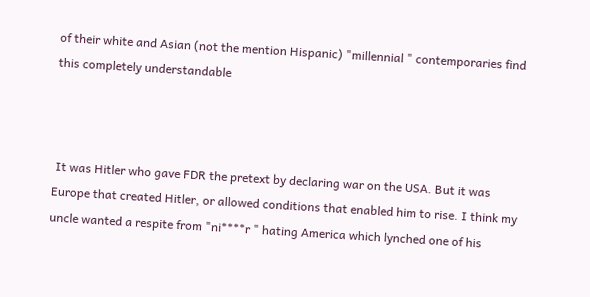of their white and Asian (not the mention Hispanic) "millennial " contemporaries find this completely understandable



 It was Hitler who gave FDR the pretext by declaring war on the USA. But it was Europe that created Hitler, or allowed conditions that enabled him to rise. I think my uncle wanted a respite from "ni****r " hating America which lynched one of his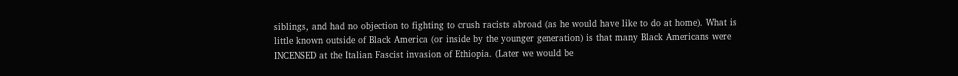siblings, and had no objection to fighting to crush racists abroad (as he would have like to do at home). What is little known outside of Black America (or inside by the younger generation) is that many Black Americans were INCENSED at the Italian Fascist invasion of Ethiopia. (Later we would be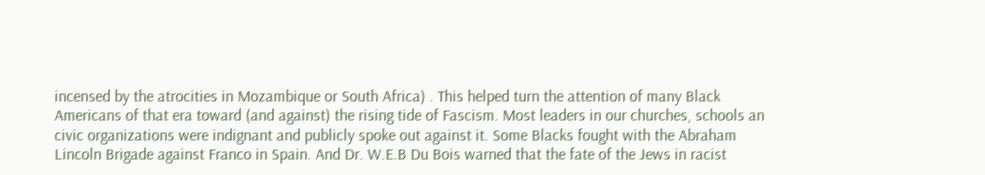incensed by the atrocities in Mozambique or South Africa) . This helped turn the attention of many Black Americans of that era toward (and against) the rising tide of Fascism. Most leaders in our churches, schools an civic organizations were indignant and publicly spoke out against it. Some Blacks fought with the Abraham Lincoln Brigade against Franco in Spain. And Dr. W.E.B Du Bois warned that the fate of the Jews in racist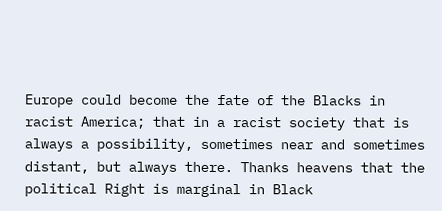Europe could become the fate of the Blacks in racist America; that in a racist society that is always a possibility, sometimes near and sometimes distant, but always there. Thanks heavens that the political Right is marginal in Black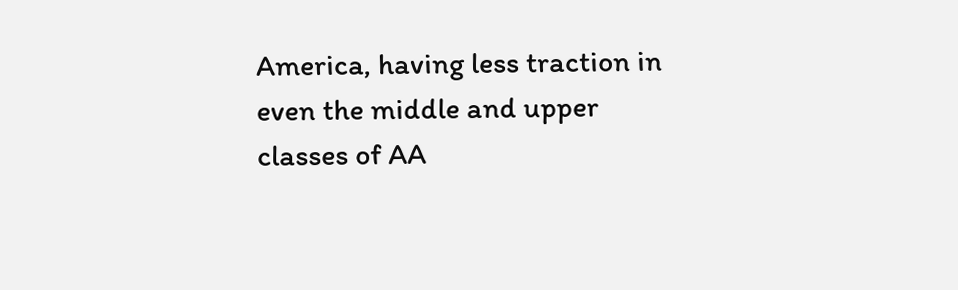America, having less traction in even the middle and upper classes of AA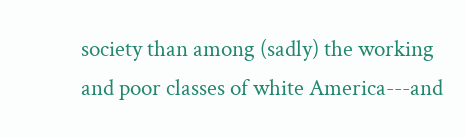society than among (sadly) the working and poor classes of white America---and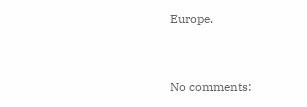Europe.


No comments: